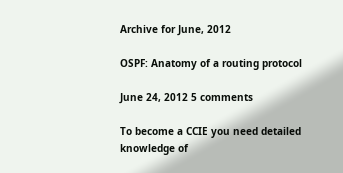Archive for June, 2012

OSPF: Anatomy of a routing protocol

June 24, 2012 5 comments

To become a CCIE you need detailed knowledge of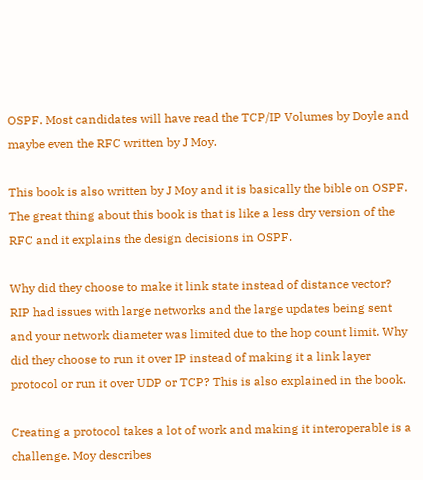OSPF. Most candidates will have read the TCP/IP Volumes by Doyle and maybe even the RFC written by J Moy.

This book is also written by J Moy and it is basically the bible on OSPF. The great thing about this book is that is like a less dry version of the RFC and it explains the design decisions in OSPF.

Why did they choose to make it link state instead of distance vector? RIP had issues with large networks and the large updates being sent and your network diameter was limited due to the hop count limit. Why did they choose to run it over IP instead of making it a link layer protocol or run it over UDP or TCP? This is also explained in the book.

Creating a protocol takes a lot of work and making it interoperable is a challenge. Moy describes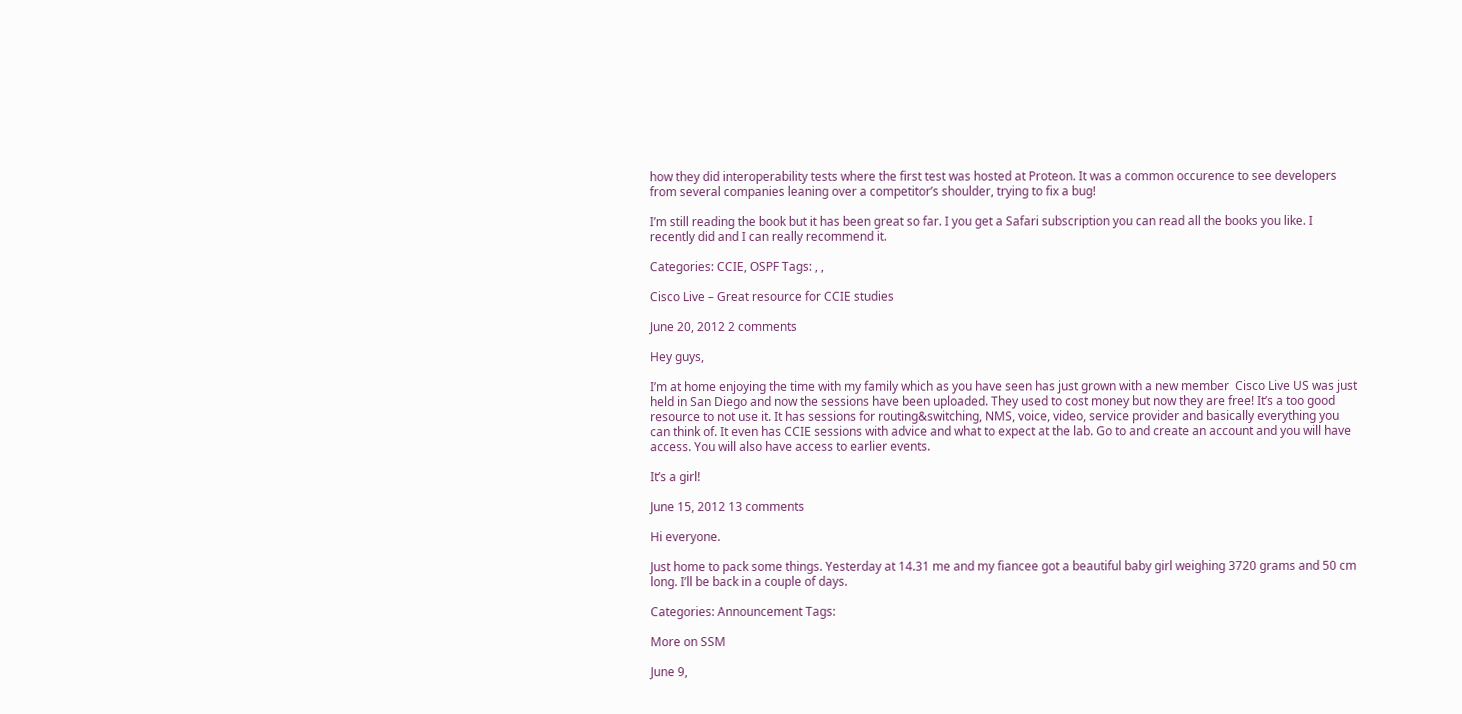how they did interoperability tests where the first test was hosted at Proteon. It was a common occurence to see developers from several companies leaning over a competitor’s shoulder, trying to fix a bug!

I’m still reading the book but it has been great so far. I you get a Safari subscription you can read all the books you like. I recently did and I can really recommend it.

Categories: CCIE, OSPF Tags: , ,

Cisco Live – Great resource for CCIE studies

June 20, 2012 2 comments

Hey guys,

I’m at home enjoying the time with my family which as you have seen has just grown with a new member  Cisco Live US was just held in San Diego and now the sessions have been uploaded. They used to cost money but now they are free! It’s a too good resource to not use it. It has sessions for routing&switching, NMS, voice, video, service provider and basically everything you can think of. It even has CCIE sessions with advice and what to expect at the lab. Go to and create an account and you will have access. You will also have access to earlier events.

It’s a girl!

June 15, 2012 13 comments

Hi everyone.

Just home to pack some things. Yesterday at 14.31 me and my fiancee got a beautiful baby girl weighing 3720 grams and 50 cm long. I’ll be back in a couple of days.

Categories: Announcement Tags:

More on SSM

June 9,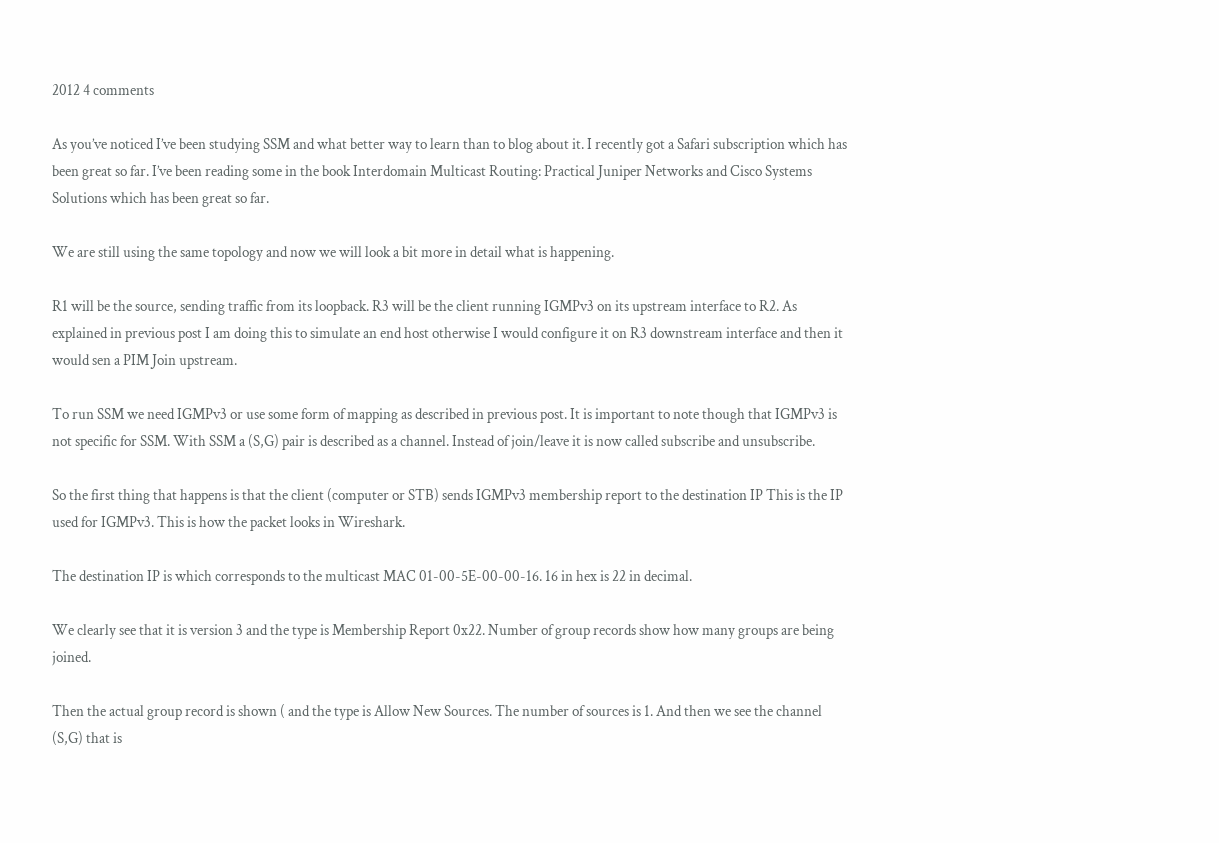2012 4 comments

As you’ve noticed I’ve been studying SSM and what better way to learn than to blog about it. I recently got a Safari subscription which has been great so far. I’ve been reading some in the book Interdomain Multicast Routing: Practical Juniper Networks and Cisco Systems Solutions which has been great so far.

We are still using the same topology and now we will look a bit more in detail what is happening.

R1 will be the source, sending traffic from its loopback. R3 will be the client running IGMPv3 on its upstream interface to R2. As explained in previous post I am doing this to simulate an end host otherwise I would configure it on R3 downstream interface and then it would sen a PIM Join upstream.

To run SSM we need IGMPv3 or use some form of mapping as described in previous post. It is important to note though that IGMPv3 is not specific for SSM. With SSM a (S,G) pair is described as a channel. Instead of join/leave it is now called subscribe and unsubscribe.

So the first thing that happens is that the client (computer or STB) sends IGMPv3 membership report to the destination IP This is the IP used for IGMPv3. This is how the packet looks in Wireshark.

The destination IP is which corresponds to the multicast MAC 01-00-5E-00-00-16. 16 in hex is 22 in decimal.

We clearly see that it is version 3 and the type is Membership Report 0x22. Number of group records show how many groups are being joined.

Then the actual group record is shown ( and the type is Allow New Sources. The number of sources is 1. And then we see the channel (S,G) that is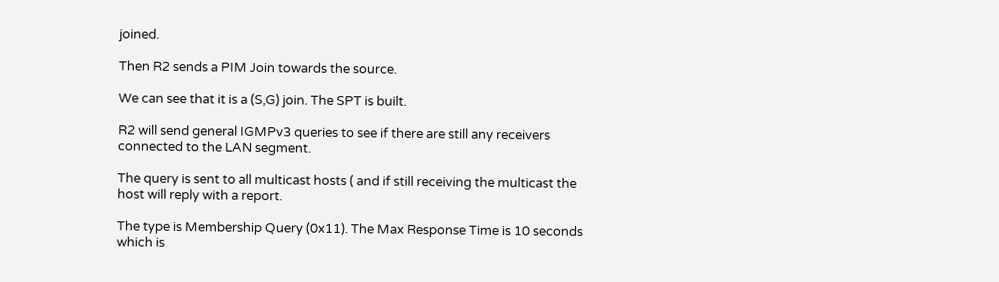joined.

Then R2 sends a PIM Join towards the source.

We can see that it is a (S,G) join. The SPT is built.

R2 will send general IGMPv3 queries to see if there are still any receivers connected to the LAN segment.

The query is sent to all multicast hosts ( and if still receiving the multicast the host will reply with a report.

The type is Membership Query (0x11). The Max Response Time is 10 seconds which is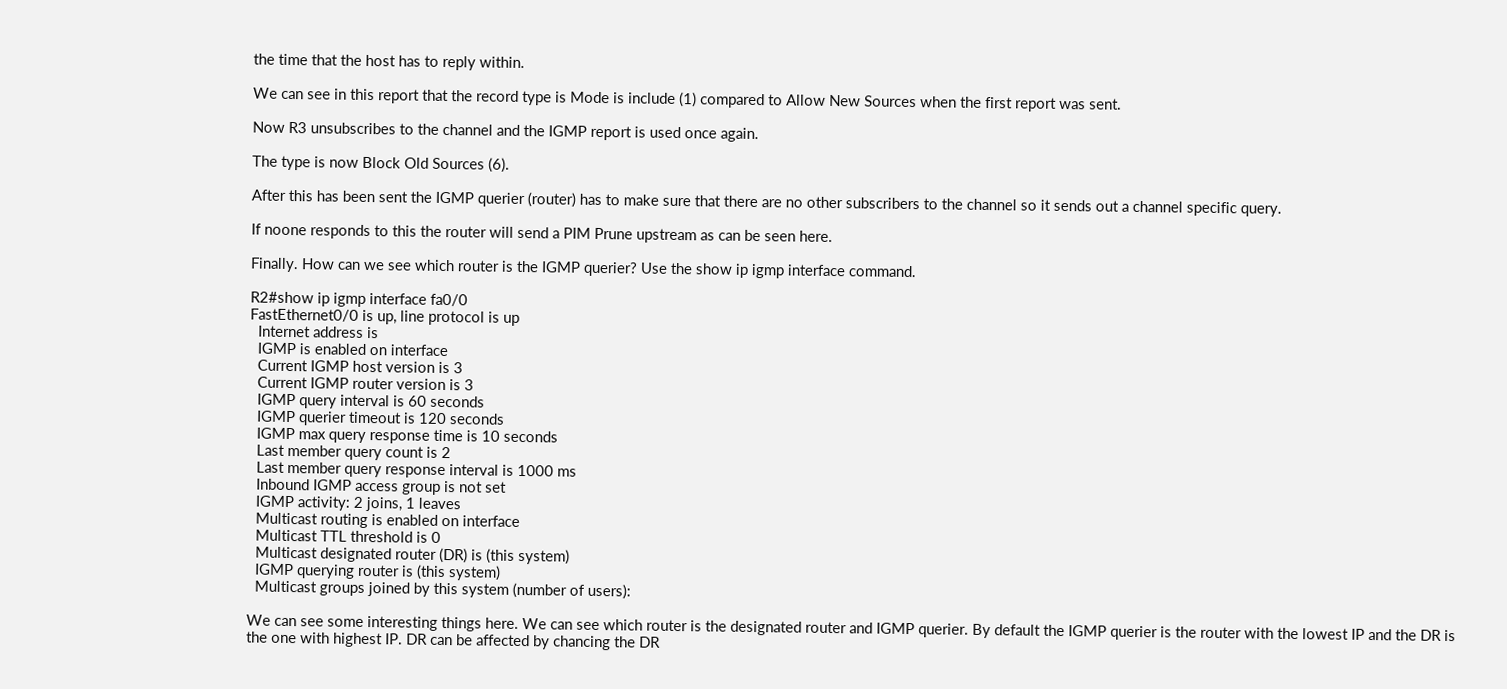the time that the host has to reply within.

We can see in this report that the record type is Mode is include (1) compared to Allow New Sources when the first report was sent.

Now R3 unsubscribes to the channel and the IGMP report is used once again.

The type is now Block Old Sources (6).

After this has been sent the IGMP querier (router) has to make sure that there are no other subscribers to the channel so it sends out a channel specific query.

If noone responds to this the router will send a PIM Prune upstream as can be seen here.

Finally. How can we see which router is the IGMP querier? Use the show ip igmp interface command.

R2#show ip igmp interface fa0/0
FastEthernet0/0 is up, line protocol is up
  Internet address is
  IGMP is enabled on interface
  Current IGMP host version is 3
  Current IGMP router version is 3
  IGMP query interval is 60 seconds
  IGMP querier timeout is 120 seconds
  IGMP max query response time is 10 seconds
  Last member query count is 2
  Last member query response interval is 1000 ms
  Inbound IGMP access group is not set
  IGMP activity: 2 joins, 1 leaves
  Multicast routing is enabled on interface
  Multicast TTL threshold is 0
  Multicast designated router (DR) is (this system)
  IGMP querying router is (this system)
  Multicast groups joined by this system (number of users):

We can see some interesting things here. We can see which router is the designated router and IGMP querier. By default the IGMP querier is the router with the lowest IP and the DR is the one with highest IP. DR can be affected by chancing the DR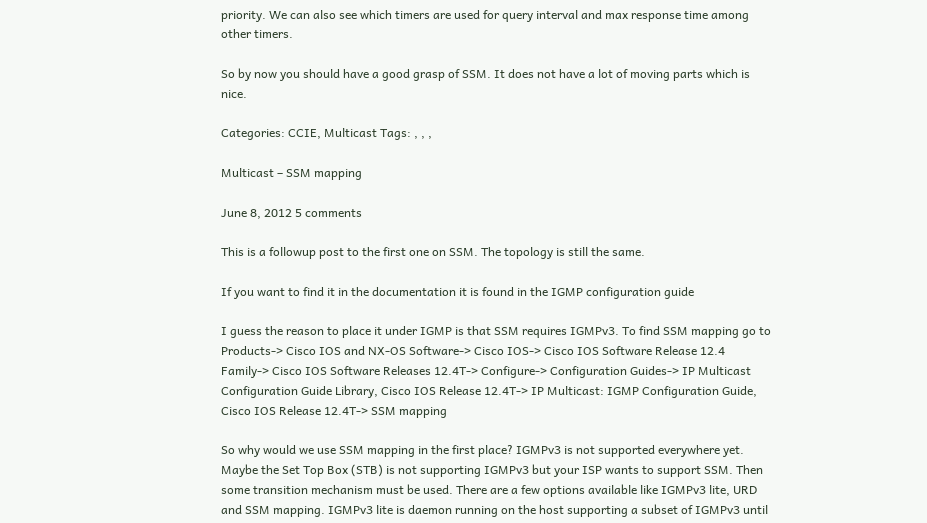priority. We can also see which timers are used for query interval and max response time among other timers.

So by now you should have a good grasp of SSM. It does not have a lot of moving parts which is nice.

Categories: CCIE, Multicast Tags: , , ,

Multicast – SSM mapping

June 8, 2012 5 comments

This is a followup post to the first one on SSM. The topology is still the same.

If you want to find it in the documentation it is found in the IGMP configuration guide

I guess the reason to place it under IGMP is that SSM requires IGMPv3. To find SSM mapping go to Products-> Cisco IOS and NX-OS Software-> Cisco IOS-> Cisco IOS Software Release 12.4 Family-> Cisco IOS Software Releases 12.4T-> Configure-> Configuration Guides-> IP Multicast Configuration Guide Library, Cisco IOS Release 12.4T-> IP Multicast: IGMP Configuration Guide, Cisco IOS Release 12.4T-> SSM mapping

So why would we use SSM mapping in the first place? IGMPv3 is not supported everywhere yet. Maybe the Set Top Box (STB) is not supporting IGMPv3 but your ISP wants to support SSM. Then some transition mechanism must be used. There are a few options available like IGMPv3 lite, URD and SSM mapping. IGMPv3 lite is daemon running on the host supporting a subset of IGMPv3 until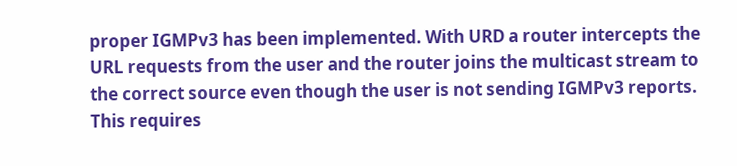proper IGMPv3 has been implemented. With URD a router intercepts the URL requests from the user and the router joins the multicast stream to the correct source even though the user is not sending IGMPv3 reports. This requires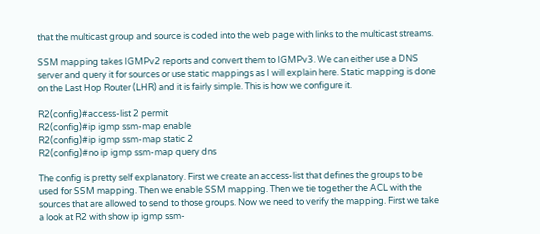that the multicast group and source is coded into the web page with links to the multicast streams.

SSM mapping takes IGMPv2 reports and convert them to IGMPv3. We can either use a DNS server and query it for sources or use static mappings as I will explain here. Static mapping is done on the Last Hop Router (LHR) and it is fairly simple. This is how we configure it.

R2(config)#access-list 2 permit
R2(config)#ip igmp ssm-map enable
R2(config)#ip igmp ssm-map static 2
R2(config)#no ip igmp ssm-map query dns

The config is pretty self explanatory. First we create an access-list that defines the groups to be used for SSM mapping. Then we enable SSM mapping. Then we tie together the ACL with the sources that are allowed to send to those groups. Now we need to verify the mapping. First we take a look at R2 with show ip igmp ssm-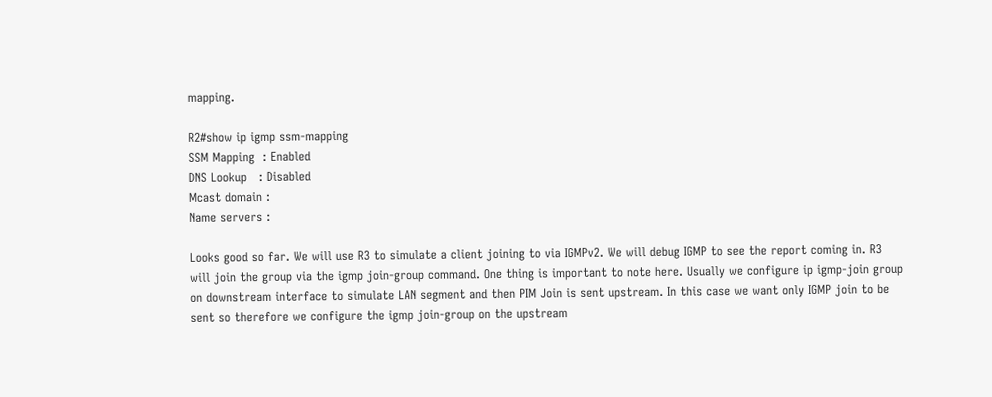mapping.

R2#show ip igmp ssm-mapping
SSM Mapping  : Enabled
DNS Lookup   : Disabled
Mcast domain :
Name servers :

Looks good so far. We will use R3 to simulate a client joining to via IGMPv2. We will debug IGMP to see the report coming in. R3 will join the group via the igmp join-group command. One thing is important to note here. Usually we configure ip igmp-join group on downstream interface to simulate LAN segment and then PIM Join is sent upstream. In this case we want only IGMP join to be sent so therefore we configure the igmp join-group on the upstream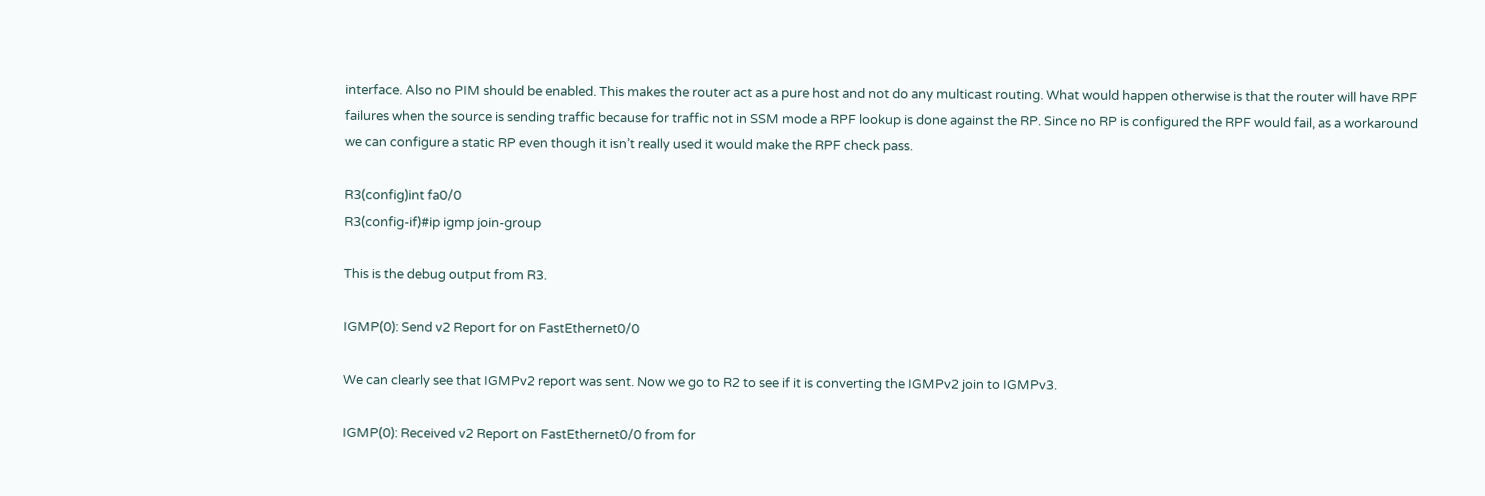interface. Also no PIM should be enabled. This makes the router act as a pure host and not do any multicast routing. What would happen otherwise is that the router will have RPF failures when the source is sending traffic because for traffic not in SSM mode a RPF lookup is done against the RP. Since no RP is configured the RPF would fail, as a workaround we can configure a static RP even though it isn’t really used it would make the RPF check pass.

R3(config)int fa0/0
R3(config-if)#ip igmp join-group

This is the debug output from R3.

IGMP(0): Send v2 Report for on FastEthernet0/0

We can clearly see that IGMPv2 report was sent. Now we go to R2 to see if it is converting the IGMPv2 join to IGMPv3.

IGMP(0): Received v2 Report on FastEthernet0/0 from for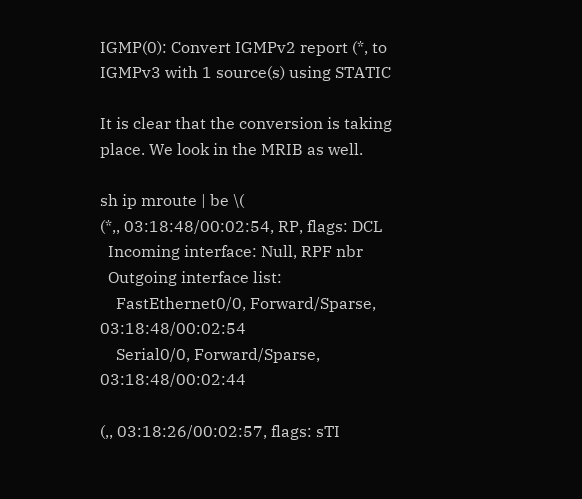IGMP(0): Convert IGMPv2 report (*, to IGMPv3 with 1 source(s) using STATIC

It is clear that the conversion is taking place. We look in the MRIB as well.

sh ip mroute | be \(
(*,, 03:18:48/00:02:54, RP, flags: DCL
  Incoming interface: Null, RPF nbr
  Outgoing interface list:
    FastEthernet0/0, Forward/Sparse, 03:18:48/00:02:54
    Serial0/0, Forward/Sparse, 03:18:48/00:02:44

(,, 03:18:26/00:02:57, flags: sTI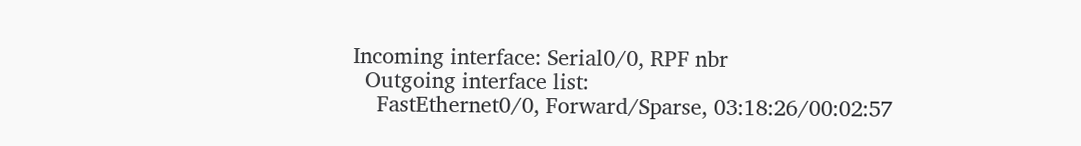Incoming interface: Serial0/0, RPF nbr
  Outgoing interface list:
    FastEthernet0/0, Forward/Sparse, 03:18:26/00:02:57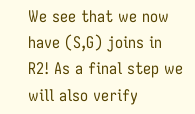We see that we now have (S,G) joins in R2! As a final step we will also verify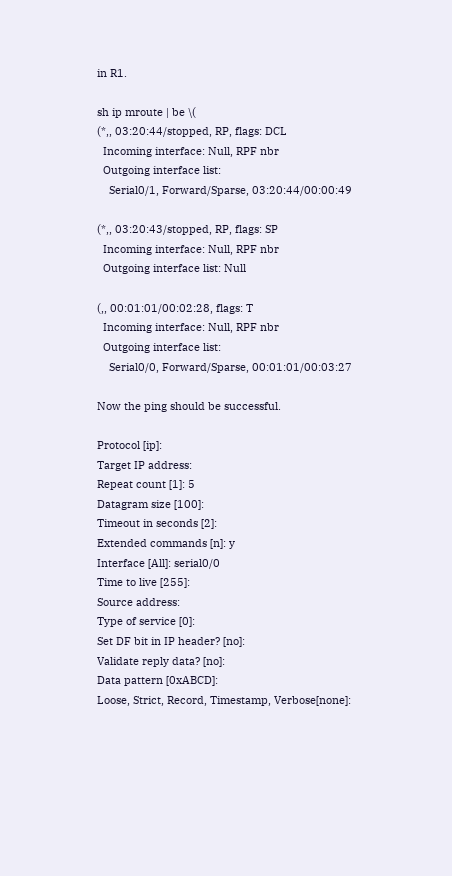in R1.

sh ip mroute | be \(
(*,, 03:20:44/stopped, RP, flags: DCL
  Incoming interface: Null, RPF nbr
  Outgoing interface list:
    Serial0/1, Forward/Sparse, 03:20:44/00:00:49

(*,, 03:20:43/stopped, RP, flags: SP
  Incoming interface: Null, RPF nbr
  Outgoing interface list: Null

(,, 00:01:01/00:02:28, flags: T
  Incoming interface: Null, RPF nbr
  Outgoing interface list:
    Serial0/0, Forward/Sparse, 00:01:01/00:03:27

Now the ping should be successful.

Protocol [ip]:
Target IP address:
Repeat count [1]: 5
Datagram size [100]:
Timeout in seconds [2]:
Extended commands [n]: y
Interface [All]: serial0/0
Time to live [255]:
Source address:
Type of service [0]:
Set DF bit in IP header? [no]:
Validate reply data? [no]:
Data pattern [0xABCD]:
Loose, Strict, Record, Timestamp, Verbose[none]: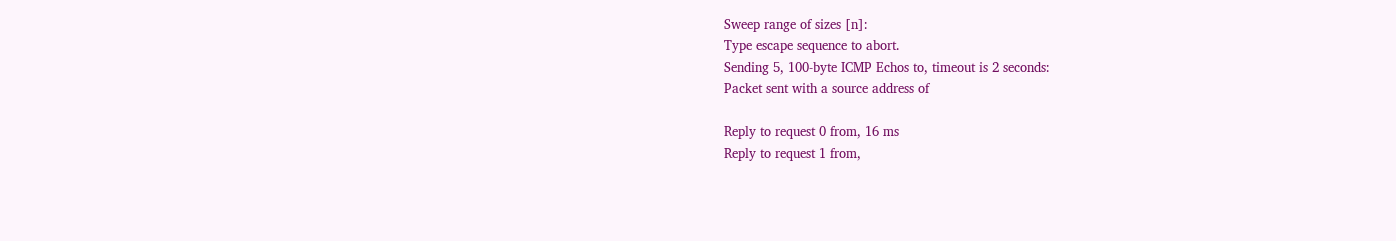Sweep range of sizes [n]:
Type escape sequence to abort.
Sending 5, 100-byte ICMP Echos to, timeout is 2 seconds:
Packet sent with a source address of

Reply to request 0 from, 16 ms
Reply to request 1 from,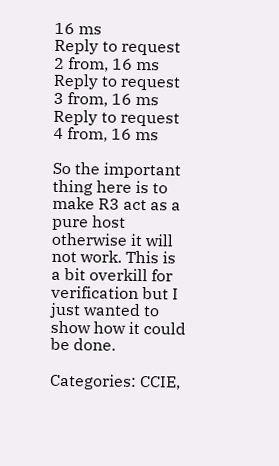16 ms
Reply to request 2 from, 16 ms
Reply to request 3 from, 16 ms
Reply to request 4 from, 16 ms

So the important thing here is to make R3 act as a pure host otherwise it will not work. This is a bit overkill for verification but I just wanted to show how it could be done.

Categories: CCIE,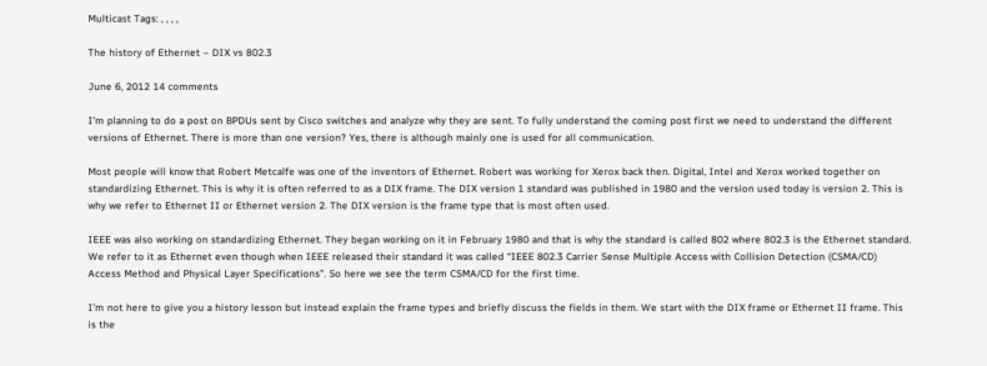Multicast Tags: , , , ,

The history of Ethernet – DIX vs 802.3

June 6, 2012 14 comments

I’m planning to do a post on BPDUs sent by Cisco switches and analyze why they are sent. To fully understand the coming post first we need to understand the different versions of Ethernet. There is more than one version? Yes, there is although mainly one is used for all communication.

Most people will know that Robert Metcalfe was one of the inventors of Ethernet. Robert was working for Xerox back then. Digital, Intel and Xerox worked together on standardizing Ethernet. This is why it is often referred to as a DIX frame. The DIX version 1 standard was published in 1980 and the version used today is version 2. This is why we refer to Ethernet II or Ethernet version 2. The DIX version is the frame type that is most often used.

IEEE was also working on standardizing Ethernet. They began working on it in February 1980 and that is why the standard is called 802 where 802.3 is the Ethernet standard. We refer to it as Ethernet even though when IEEE released their standard it was called “IEEE 802.3 Carrier Sense Multiple Access with Collision Detection (CSMA/CD)
Access Method and Physical Layer Specifications”. So here we see the term CSMA/CD for the first time.

I’m not here to give you a history lesson but instead explain the frame types and briefly discuss the fields in them. We start with the DIX frame or Ethernet II frame. This is the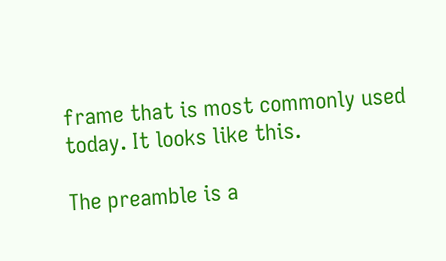frame that is most commonly used today. It looks like this.

The preamble is a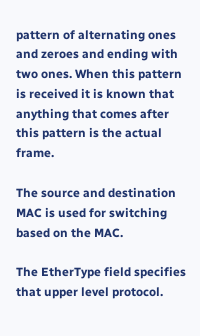pattern of alternating ones and zeroes and ending with two ones. When this pattern is received it is known that anything that comes after this pattern is the actual frame.

The source and destination MAC is used for switching based on the MAC.

The EtherType field specifies that upper level protocol.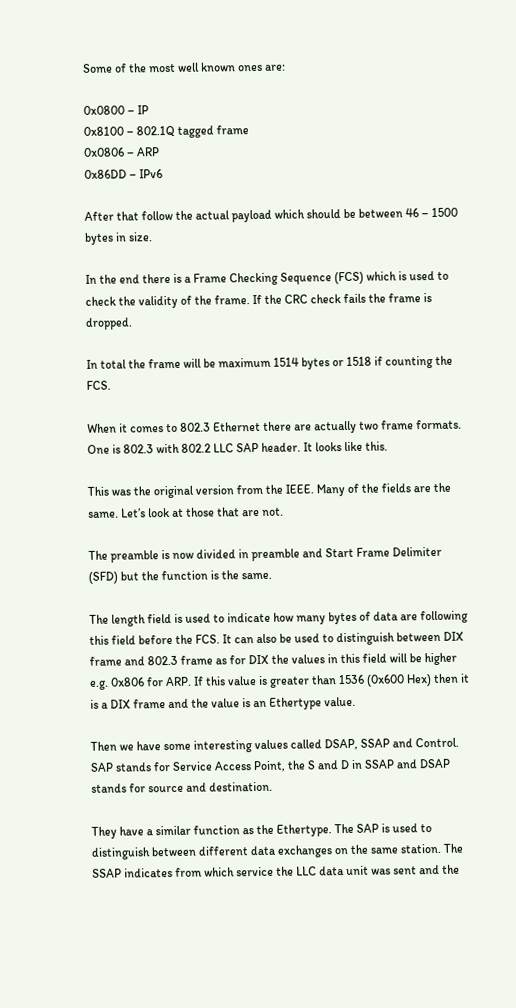Some of the most well known ones are:

0x0800 – IP
0x8100 – 802.1Q tagged frame
0x0806 – ARP
0x86DD – IPv6

After that follow the actual payload which should be between 46 – 1500 bytes in size.

In the end there is a Frame Checking Sequence (FCS) which is used to check the validity of the frame. If the CRC check fails the frame is dropped.

In total the frame will be maximum 1514 bytes or 1518 if counting the FCS.

When it comes to 802.3 Ethernet there are actually two frame formats. One is 802.3 with 802.2 LLC SAP header. It looks like this.

This was the original version from the IEEE. Many of the fields are the same. Let’s look at those that are not.

The preamble is now divided in preamble and Start Frame Delimiter (SFD) but the function is the same.

The length field is used to indicate how many bytes of data are following this field before the FCS. It can also be used to distinguish between DIX frame and 802.3 frame as for DIX the values in this field will be higher e.g. 0x806 for ARP. If this value is greater than 1536 (0x600 Hex) then it is a DIX frame and the value is an Ethertype value.

Then we have some interesting values called DSAP, SSAP and Control. SAP stands for Service Access Point, the S and D in SSAP and DSAP stands for source and destination.

They have a similar function as the Ethertype. The SAP is used to distinguish between different data exchanges on the same station. The SSAP indicates from which service the LLC data unit was sent and the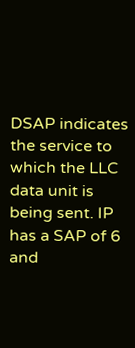DSAP indicates the service to which the LLC data unit is being sent. IP has a SAP of 6 and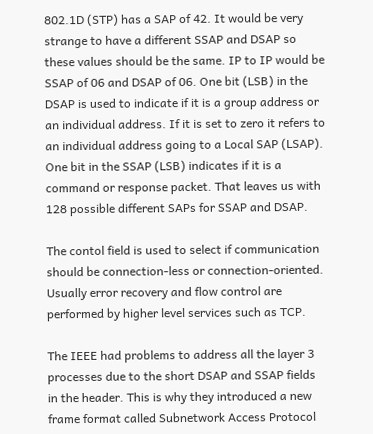802.1D (STP) has a SAP of 42. It would be very strange to have a different SSAP and DSAP so these values should be the same. IP to IP would be SSAP of 06 and DSAP of 06. One bit (LSB) in the DSAP is used to indicate if it is a group address or an individual address. If it is set to zero it refers to an individual address going to a Local SAP (LSAP). One bit in the SSAP (LSB) indicates if it is a command or response packet. That leaves us with 128 possible different SAPs for SSAP and DSAP.

The contol field is used to select if communication should be connection-less or connection-oriented. Usually error recovery and flow control are performed by higher level services such as TCP.

The IEEE had problems to address all the layer 3 processes due to the short DSAP and SSAP fields in the header. This is why they introduced a new frame format called Subnetwork Access Protocol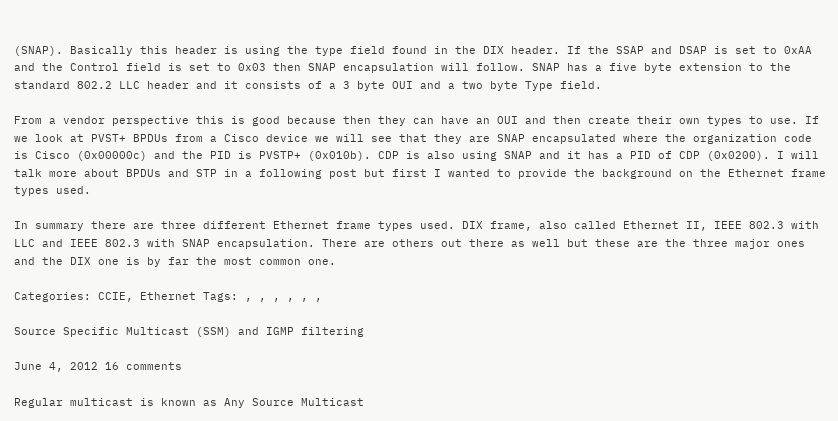(SNAP). Basically this header is using the type field found in the DIX header. If the SSAP and DSAP is set to 0xAA and the Control field is set to 0x03 then SNAP encapsulation will follow. SNAP has a five byte extension to the standard 802.2 LLC header and it consists of a 3 byte OUI and a two byte Type field.

From a vendor perspective this is good because then they can have an OUI and then create their own types to use. If we look at PVST+ BPDUs from a Cisco device we will see that they are SNAP encapsulated where the organization code is Cisco (0x00000c) and the PID is PVSTP+ (0x010b). CDP is also using SNAP and it has a PID of CDP (0x0200). I will talk more about BPDUs and STP in a following post but first I wanted to provide the background on the Ethernet frame types used.

In summary there are three different Ethernet frame types used. DIX frame, also called Ethernet II, IEEE 802.3 with LLC and IEEE 802.3 with SNAP encapsulation. There are others out there as well but these are the three major ones and the DIX one is by far the most common one.

Categories: CCIE, Ethernet Tags: , , , , , ,

Source Specific Multicast (SSM) and IGMP filtering

June 4, 2012 16 comments

Regular multicast is known as Any Source Multicast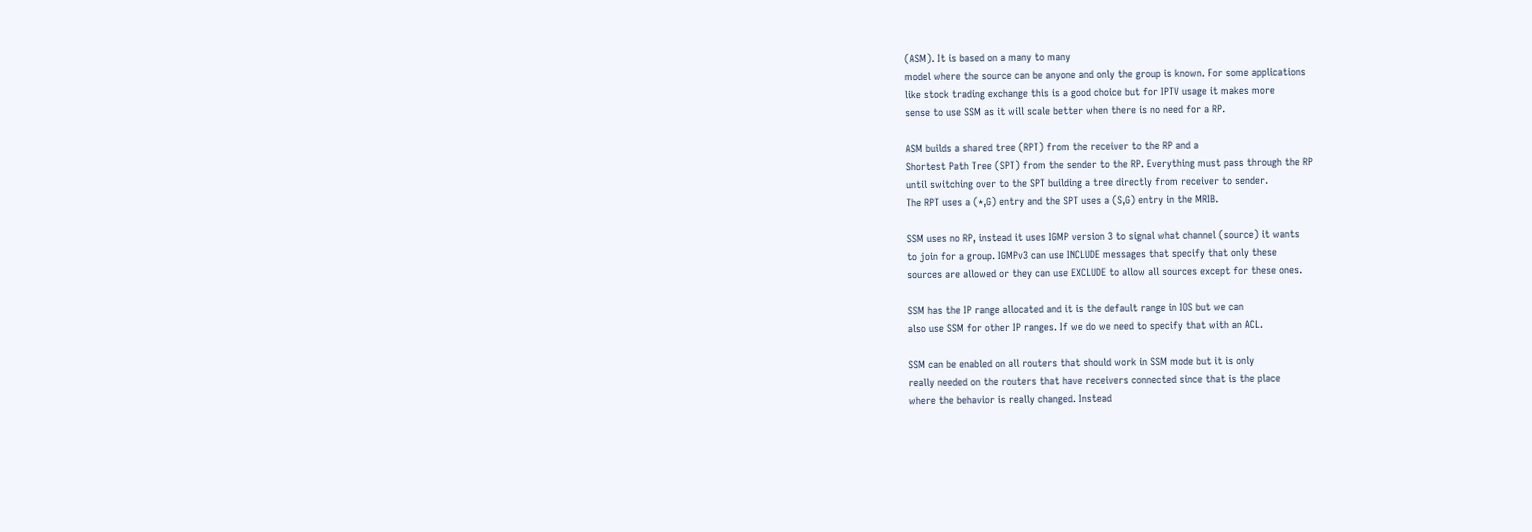(ASM). It is based on a many to many
model where the source can be anyone and only the group is known. For some applications
like stock trading exchange this is a good choice but for IPTV usage it makes more
sense to use SSM as it will scale better when there is no need for a RP.

ASM builds a shared tree (RPT) from the receiver to the RP and a
Shortest Path Tree (SPT) from the sender to the RP. Everything must pass through the RP
until switching over to the SPT building a tree directly from receiver to sender.
The RPT uses a (*,G) entry and the SPT uses a (S,G) entry in the MRIB.

SSM uses no RP, instead it uses IGMP version 3 to signal what channel (source) it wants
to join for a group. IGMPv3 can use INCLUDE messages that specify that only these
sources are allowed or they can use EXCLUDE to allow all sources except for these ones.

SSM has the IP range allocated and it is the default range in IOS but we can
also use SSM for other IP ranges. If we do we need to specify that with an ACL.

SSM can be enabled on all routers that should work in SSM mode but it is only
really needed on the routers that have receivers connected since that is the place
where the behavior is really changed. Instead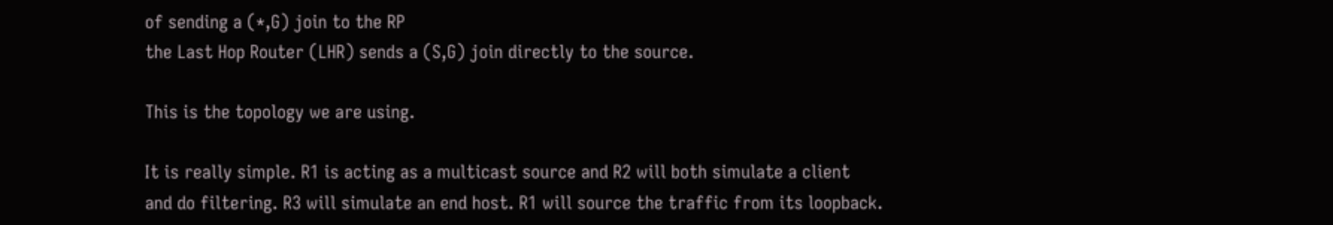of sending a (*,G) join to the RP
the Last Hop Router (LHR) sends a (S,G) join directly to the source.

This is the topology we are using.

It is really simple. R1 is acting as a multicast source and R2 will both simulate a client
and do filtering. R3 will simulate an end host. R1 will source the traffic from its loopback.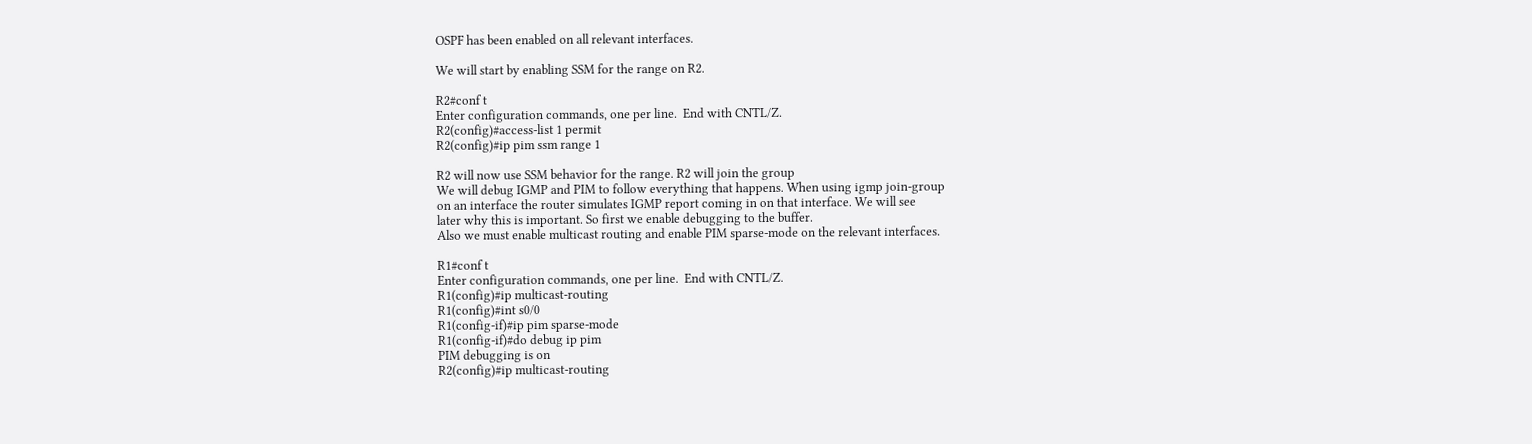OSPF has been enabled on all relevant interfaces.

We will start by enabling SSM for the range on R2.

R2#conf t
Enter configuration commands, one per line.  End with CNTL/Z.
R2(config)#access-list 1 permit
R2(config)#ip pim ssm range 1

R2 will now use SSM behavior for the range. R2 will join the group
We will debug IGMP and PIM to follow everything that happens. When using igmp join-group
on an interface the router simulates IGMP report coming in on that interface. We will see
later why this is important. So first we enable debugging to the buffer.
Also we must enable multicast routing and enable PIM sparse-mode on the relevant interfaces.

R1#conf t
Enter configuration commands, one per line.  End with CNTL/Z.
R1(config)#ip multicast-routing
R1(config)#int s0/0
R1(config-if)#ip pim sparse-mode
R1(config-if)#do debug ip pim
PIM debugging is on
R2(config)#ip multicast-routing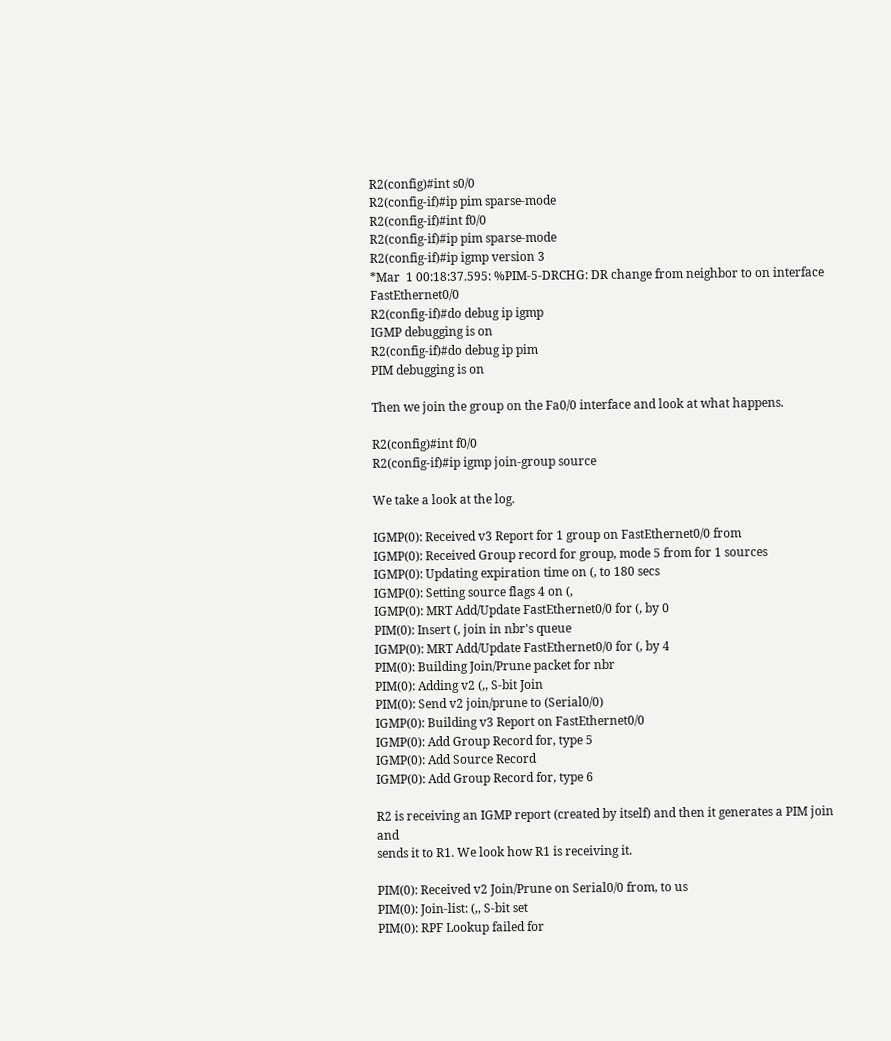R2(config)#int s0/0
R2(config-if)#ip pim sparse-mode
R2(config-if)#int f0/0
R2(config-if)#ip pim sparse-mode
R2(config-if)#ip igmp version 3
*Mar  1 00:18:37.595: %PIM-5-DRCHG: DR change from neighbor to on interface FastEthernet0/0
R2(config-if)#do debug ip igmp
IGMP debugging is on
R2(config-if)#do debug ip pim
PIM debugging is on

Then we join the group on the Fa0/0 interface and look at what happens.

R2(config)#int f0/0
R2(config-if)#ip igmp join-group source

We take a look at the log.

IGMP(0): Received v3 Report for 1 group on FastEthernet0/0 from
IGMP(0): Received Group record for group, mode 5 from for 1 sources
IGMP(0): Updating expiration time on (, to 180 secs
IGMP(0): Setting source flags 4 on (,
IGMP(0): MRT Add/Update FastEthernet0/0 for (, by 0
PIM(0): Insert (, join in nbr's queue
IGMP(0): MRT Add/Update FastEthernet0/0 for (, by 4
PIM(0): Building Join/Prune packet for nbr
PIM(0): Adding v2 (,, S-bit Join
PIM(0): Send v2 join/prune to (Serial0/0)
IGMP(0): Building v3 Report on FastEthernet0/0
IGMP(0): Add Group Record for, type 5
IGMP(0): Add Source Record
IGMP(0): Add Group Record for, type 6

R2 is receiving an IGMP report (created by itself) and then it generates a PIM join and
sends it to R1. We look how R1 is receiving it.

PIM(0): Received v2 Join/Prune on Serial0/0 from, to us
PIM(0): Join-list: (,, S-bit set
PIM(0): RPF Lookup failed for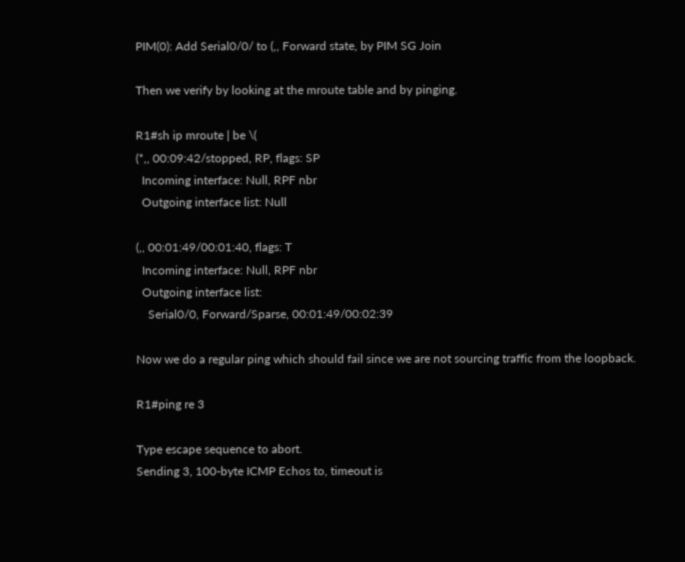PIM(0): Add Serial0/0/ to (,, Forward state, by PIM SG Join

Then we verify by looking at the mroute table and by pinging.

R1#sh ip mroute | be \(
(*,, 00:09:42/stopped, RP, flags: SP
  Incoming interface: Null, RPF nbr
  Outgoing interface list: Null

(,, 00:01:49/00:01:40, flags: T
  Incoming interface: Null, RPF nbr
  Outgoing interface list:
    Serial0/0, Forward/Sparse, 00:01:49/00:02:39

Now we do a regular ping which should fail since we are not sourcing traffic from the loopback.

R1#ping re 3

Type escape sequence to abort.
Sending 3, 100-byte ICMP Echos to, timeout is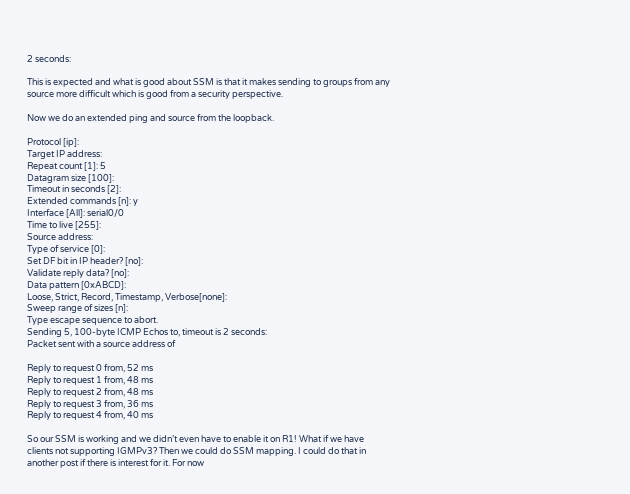2 seconds:

This is expected and what is good about SSM is that it makes sending to groups from any
source more difficult which is good from a security perspective.

Now we do an extended ping and source from the loopback.

Protocol [ip]:
Target IP address:
Repeat count [1]: 5
Datagram size [100]:
Timeout in seconds [2]:
Extended commands [n]: y
Interface [All]: serial0/0
Time to live [255]:
Source address:
Type of service [0]:
Set DF bit in IP header? [no]:
Validate reply data? [no]:
Data pattern [0xABCD]:
Loose, Strict, Record, Timestamp, Verbose[none]:
Sweep range of sizes [n]:
Type escape sequence to abort.
Sending 5, 100-byte ICMP Echos to, timeout is 2 seconds:
Packet sent with a source address of

Reply to request 0 from, 52 ms
Reply to request 1 from, 48 ms
Reply to request 2 from, 48 ms
Reply to request 3 from, 36 ms
Reply to request 4 from, 40 ms

So our SSM is working and we didn’t even have to enable it on R1! What if we have
clients not supporting IGMPv3? Then we could do SSM mapping. I could do that in
another post if there is interest for it. For now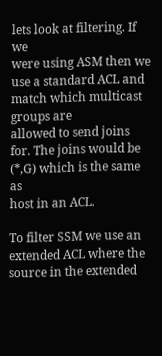lets look at filtering. If we
were using ASM then we use a standard ACL and match which multicast groups are
allowed to send joins for. The joins would be (*,G) which is the same as
host in an ACL.

To filter SSM we use an extended ACL where the source in the extended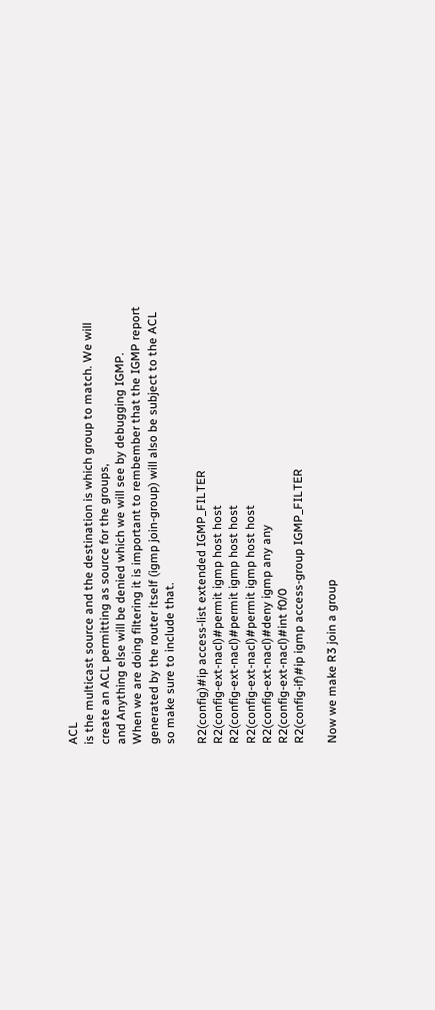ACL
is the multicast source and the destination is which group to match. We will
create an ACL permitting as source for the groups,
and Anything else will be denied which we will see by debugging IGMP.
When we are doing filtering it is important to rembember that the IGMP report
generated by the router itself (igmp join-group) will also be subject to the ACL
so make sure to include that.

R2(config)#ip access-list extended IGMP_FILTER
R2(config-ext-nacl)#permit igmp host host
R2(config-ext-nacl)#permit igmp host host
R2(config-ext-nacl)#permit igmp host host
R2(config-ext-nacl)#deny igmp any any
R2(config-ext-nacl)#int f0/0
R2(config-if)#ip igmp access-group IGMP_FILTER

Now we make R3 join a group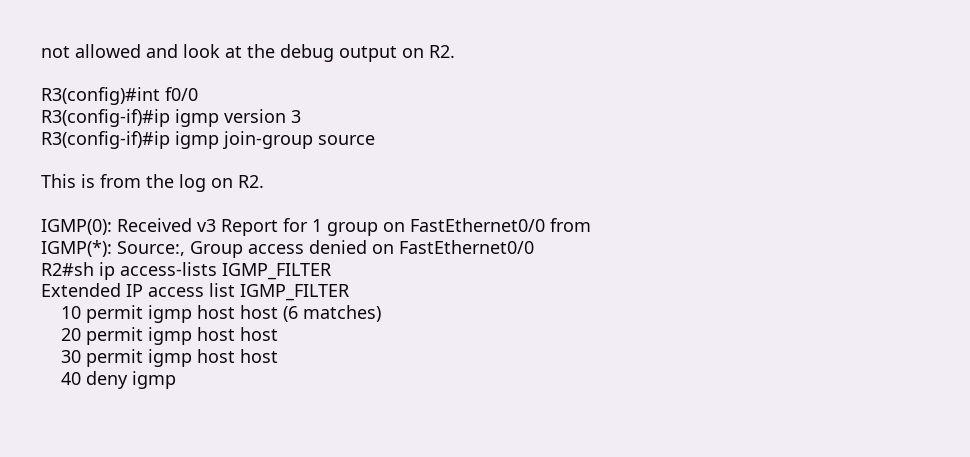not allowed and look at the debug output on R2.

R3(config)#int f0/0
R3(config-if)#ip igmp version 3
R3(config-if)#ip igmp join-group source

This is from the log on R2.

IGMP(0): Received v3 Report for 1 group on FastEthernet0/0 from
IGMP(*): Source:, Group access denied on FastEthernet0/0
R2#sh ip access-lists IGMP_FILTER
Extended IP access list IGMP_FILTER
    10 permit igmp host host (6 matches)
    20 permit igmp host host
    30 permit igmp host host
    40 deny igmp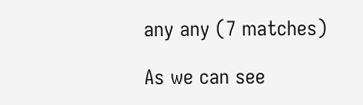any any (7 matches)

As we can see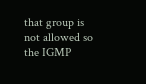that group is not allowed so the IGMP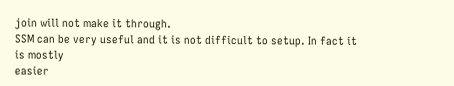join will not make it through.
SSM can be very useful and it is not difficult to setup. In fact it is mostly
easier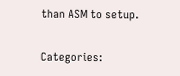than ASM to setup.

Categories: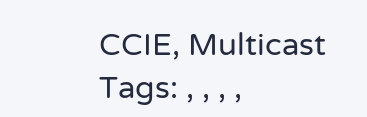CCIE, Multicast Tags: , , , ,